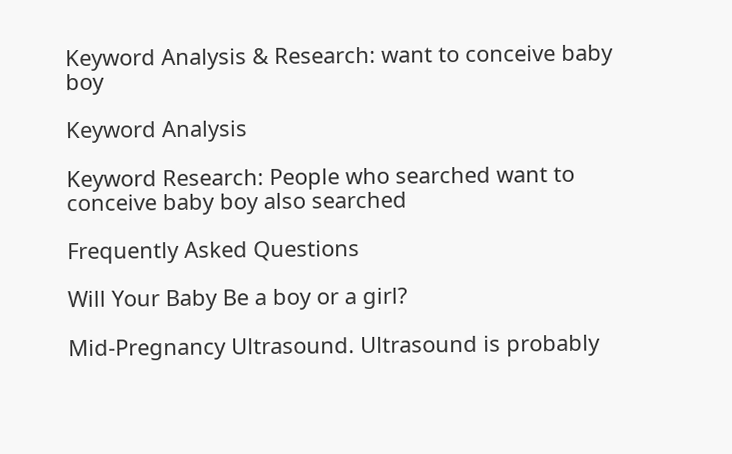Keyword Analysis & Research: want to conceive baby boy

Keyword Analysis

Keyword Research: People who searched want to conceive baby boy also searched

Frequently Asked Questions

Will Your Baby Be a boy or a girl?

Mid-Pregnancy Ultrasound. Ultrasound is probably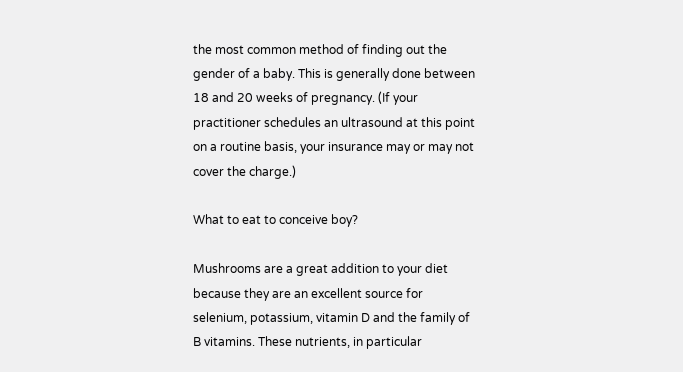the most common method of finding out the gender of a baby. This is generally done between 18 and 20 weeks of pregnancy. (If your practitioner schedules an ultrasound at this point on a routine basis, your insurance may or may not cover the charge.)

What to eat to conceive boy?

Mushrooms are a great addition to your diet because they are an excellent source for selenium, potassium, vitamin D and the family of B vitamins. These nutrients, in particular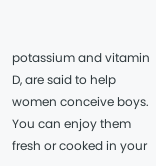potassium and vitamin D, are said to help women conceive boys. You can enjoy them fresh or cooked in your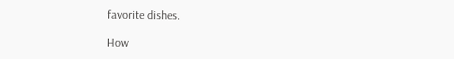favorite dishes.

How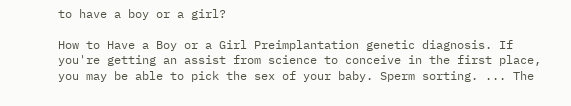to have a boy or a girl?

How to Have a Boy or a Girl Preimplantation genetic diagnosis. If you're getting an assist from science to conceive in the first place, you may be able to pick the sex of your baby. Sperm sorting. ... The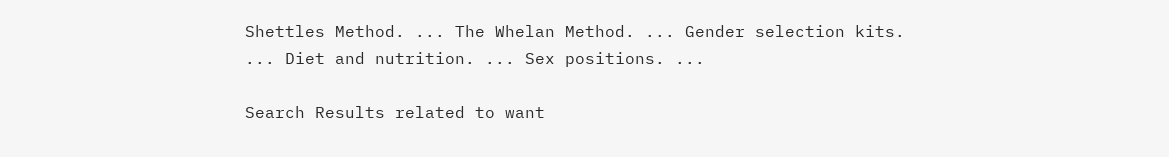Shettles Method. ... The Whelan Method. ... Gender selection kits. ... Diet and nutrition. ... Sex positions. ...

Search Results related to want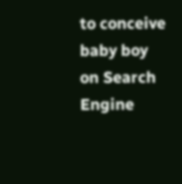to conceive baby boy on Search Engine